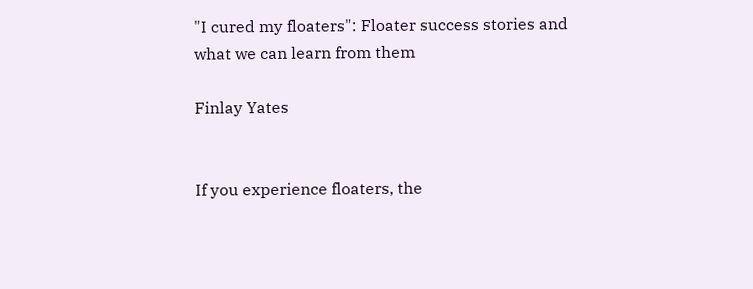"I cured my floaters": Floater success stories and what we can learn from them

Finlay Yates


If you experience floaters, the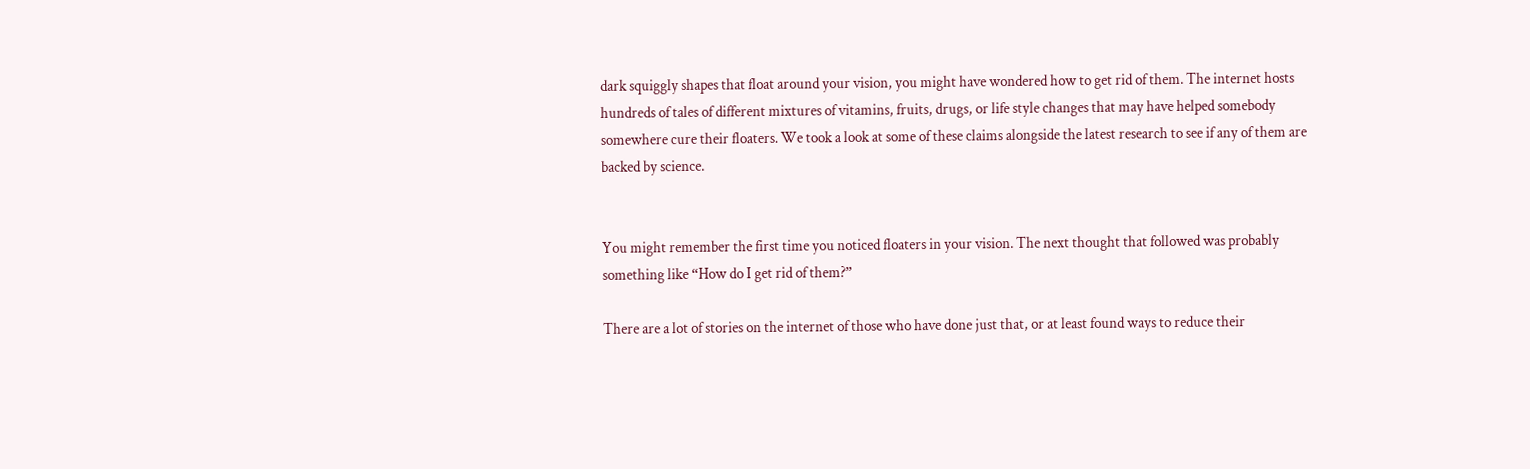dark squiggly shapes that float around your vision, you might have wondered how to get rid of them. The internet hosts hundreds of tales of different mixtures of vitamins, fruits, drugs, or life style changes that may have helped somebody somewhere cure their floaters. We took a look at some of these claims alongside the latest research to see if any of them are backed by science.


You might remember the first time you noticed floaters in your vision. The next thought that followed was probably something like “How do I get rid of them?”

There are a lot of stories on the internet of those who have done just that, or at least found ways to reduce their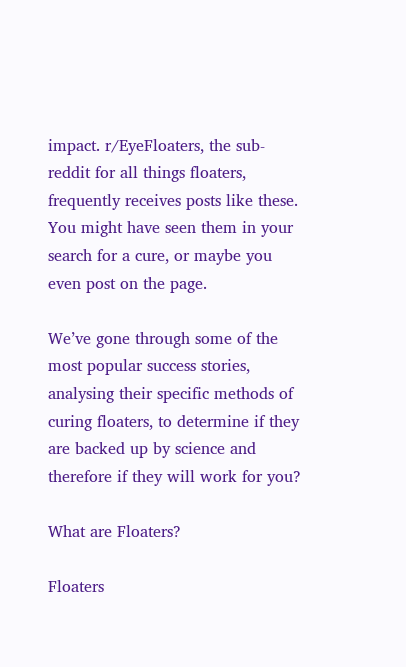impact. r/EyeFloaters, the sub-reddit for all things floaters, frequently receives posts like these. You might have seen them in your search for a cure, or maybe you even post on the page.

We’ve gone through some of the most popular success stories, analysing their specific methods of curing floaters, to determine if they are backed up by science and therefore if they will work for you?

What are Floaters?

Floaters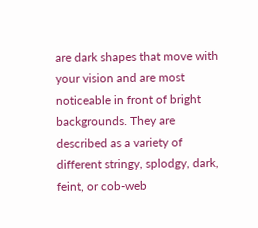are dark shapes that move with your vision and are most noticeable in front of bright backgrounds. They are described as a variety of different stringy, splodgy, dark, feint, or cob-web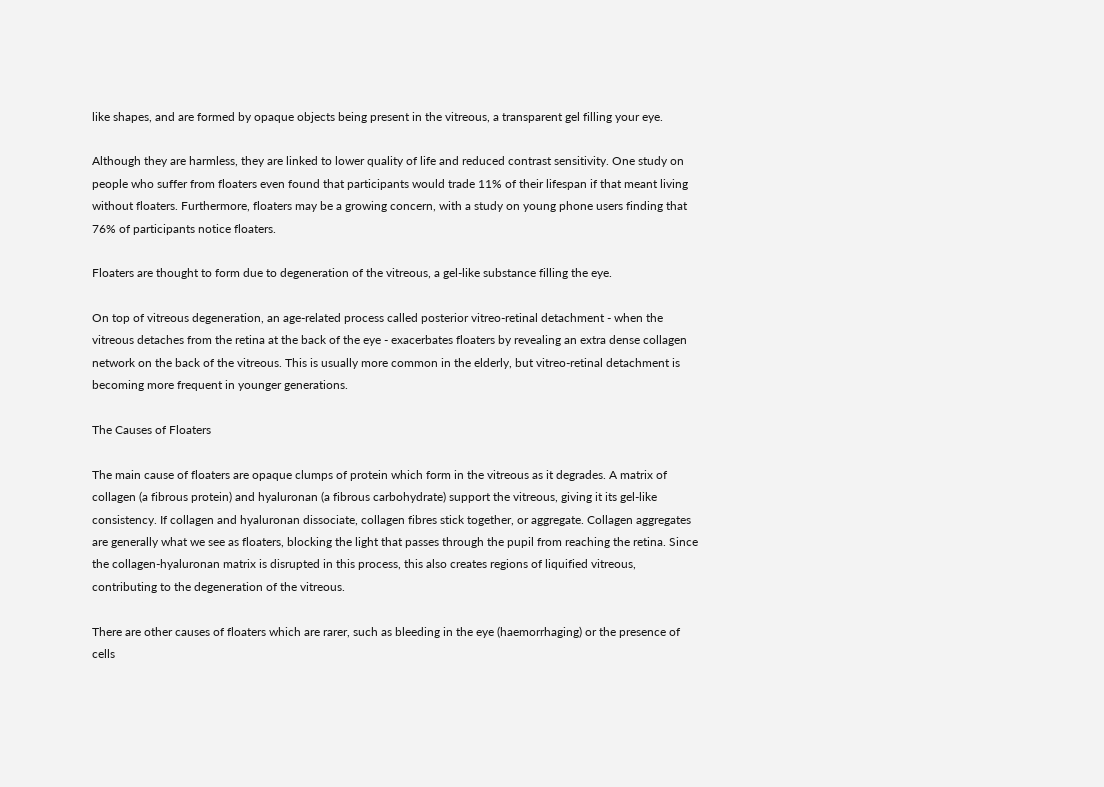like shapes, and are formed by opaque objects being present in the vitreous, a transparent gel filling your eye.

Although they are harmless, they are linked to lower quality of life and reduced contrast sensitivity. One study on people who suffer from floaters even found that participants would trade 11% of their lifespan if that meant living without floaters. Furthermore, floaters may be a growing concern, with a study on young phone users finding that 76% of participants notice floaters.

Floaters are thought to form due to degeneration of the vitreous, a gel-like substance filling the eye.

On top of vitreous degeneration, an age-related process called posterior vitreo-retinal detachment - when the vitreous detaches from the retina at the back of the eye - exacerbates floaters by revealing an extra dense collagen network on the back of the vitreous. This is usually more common in the elderly, but vitreo-retinal detachment is becoming more frequent in younger generations.

The Causes of Floaters

The main cause of floaters are opaque clumps of protein which form in the vitreous as it degrades. A matrix of collagen (a fibrous protein) and hyaluronan (a fibrous carbohydrate) support the vitreous, giving it its gel-like consistency. If collagen and hyaluronan dissociate, collagen fibres stick together, or aggregate. Collagen aggregates are generally what we see as floaters, blocking the light that passes through the pupil from reaching the retina. Since the collagen-hyaluronan matrix is disrupted in this process, this also creates regions of liquified vitreous, contributing to the degeneration of the vitreous.

There are other causes of floaters which are rarer, such as bleeding in the eye (haemorrhaging) or the presence of cells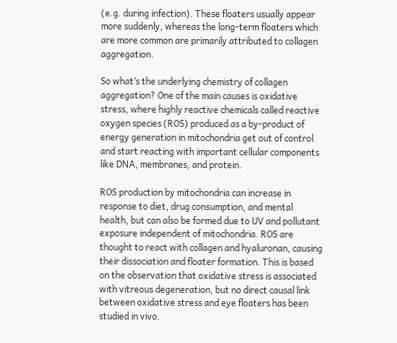(e.g. during infection). These floaters usually appear more suddenly, whereas the long-term floaters which are more common are primarily attributed to collagen aggregation.

So what’s the underlying chemistry of collagen aggregation? One of the main causes is oxidative stress, where highly reactive chemicals called reactive oxygen species (ROS) produced as a by-product of energy generation in mitochondria get out of control and start reacting with important cellular components like DNA, membranes, and protein.

ROS production by mitochondria can increase in response to diet, drug consumption, and mental health, but can also be formed due to UV and pollutant exposure independent of mitochondria. ROS are thought to react with collagen and hyaluronan, causing their dissociation and floater formation. This is based on the observation that oxidative stress is associated with vitreous degeneration, but no direct causal link between oxidative stress and eye floaters has been studied in vivo.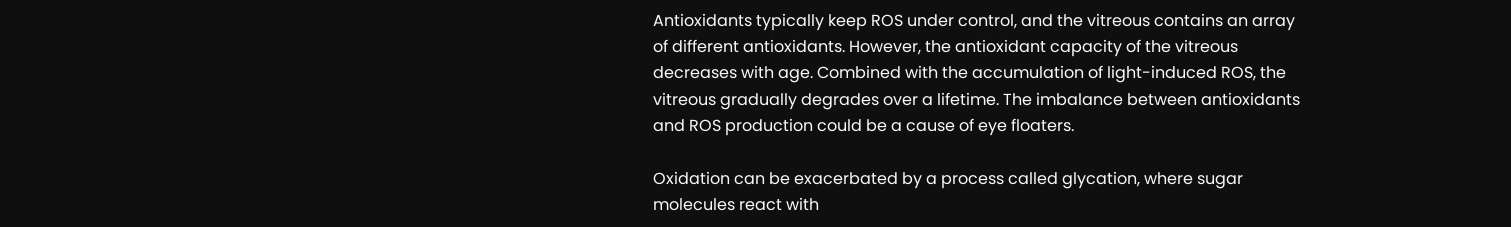Antioxidants typically keep ROS under control, and the vitreous contains an array of different antioxidants. However, the antioxidant capacity of the vitreous decreases with age. Combined with the accumulation of light-induced ROS, the vitreous gradually degrades over a lifetime. The imbalance between antioxidants and ROS production could be a cause of eye floaters.

Oxidation can be exacerbated by a process called glycation, where sugar molecules react with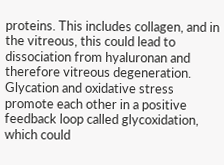proteins. This includes collagen, and in the vitreous, this could lead to dissociation from hyaluronan and therefore vitreous degeneration. Glycation and oxidative stress promote each other in a positive feedback loop called glycoxidation, which could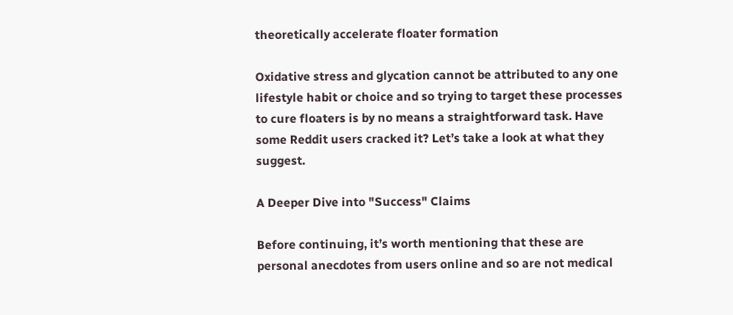theoretically accelerate floater formation

Oxidative stress and glycation cannot be attributed to any one lifestyle habit or choice and so trying to target these processes to cure floaters is by no means a straightforward task. Have some Reddit users cracked it? Let’s take a look at what they suggest.

A Deeper Dive into "Success" Claims

Before continuing, it’s worth mentioning that these are personal anecdotes from users online and so are not medical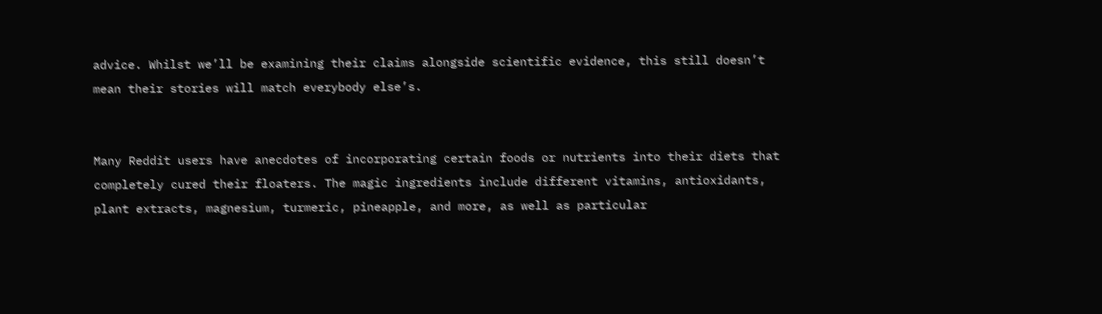advice. Whilst we’ll be examining their claims alongside scientific evidence, this still doesn’t mean their stories will match everybody else’s.


Many Reddit users have anecdotes of incorporating certain foods or nutrients into their diets that completely cured their floaters. The magic ingredients include different vitamins, antioxidants, plant extracts, magnesium, turmeric, pineapple, and more, as well as particular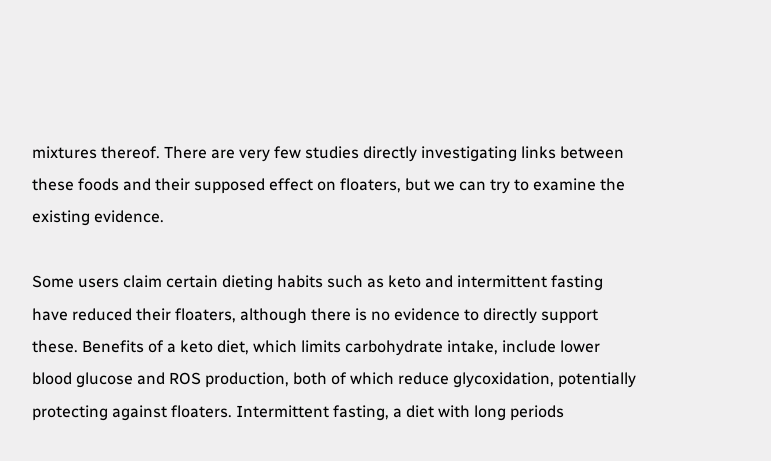mixtures thereof. There are very few studies directly investigating links between these foods and their supposed effect on floaters, but we can try to examine the existing evidence.

Some users claim certain dieting habits such as keto and intermittent fasting have reduced their floaters, although there is no evidence to directly support these. Benefits of a keto diet, which limits carbohydrate intake, include lower blood glucose and ROS production, both of which reduce glycoxidation, potentially protecting against floaters. Intermittent fasting, a diet with long periods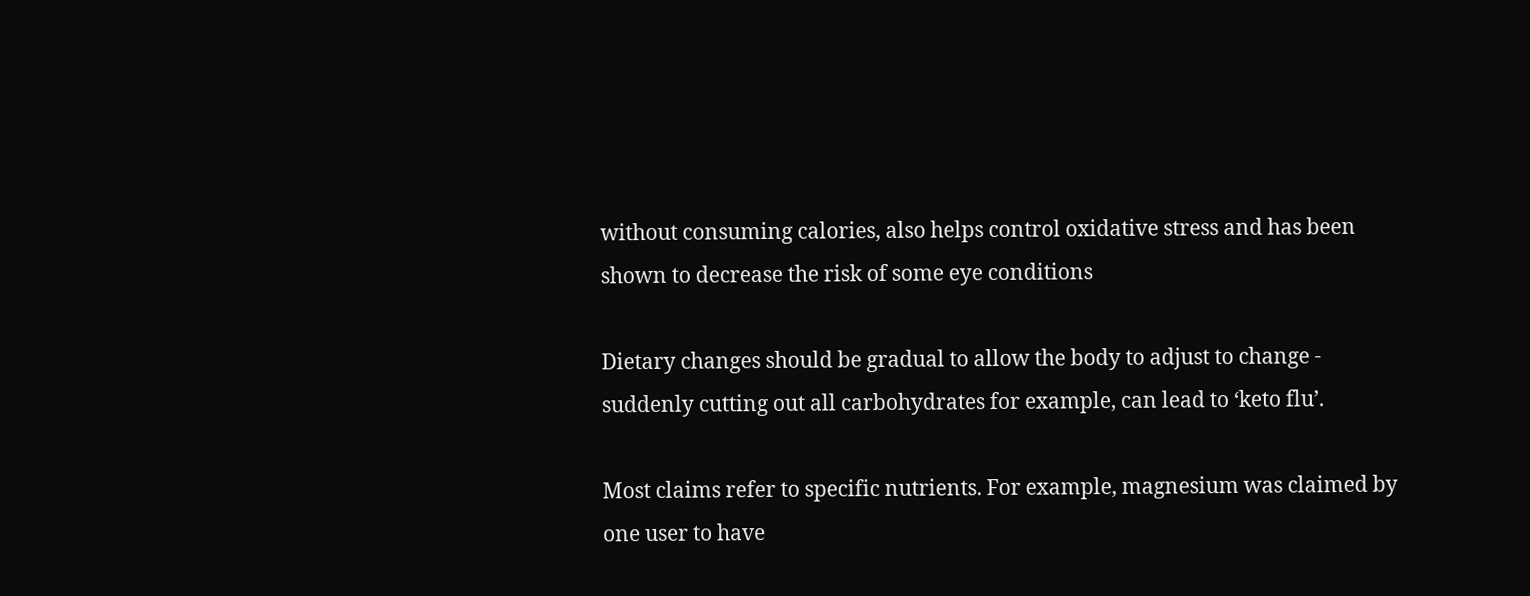without consuming calories, also helps control oxidative stress and has been shown to decrease the risk of some eye conditions

Dietary changes should be gradual to allow the body to adjust to change - suddenly cutting out all carbohydrates for example, can lead to ‘keto flu’.

Most claims refer to specific nutrients. For example, magnesium was claimed by one user to have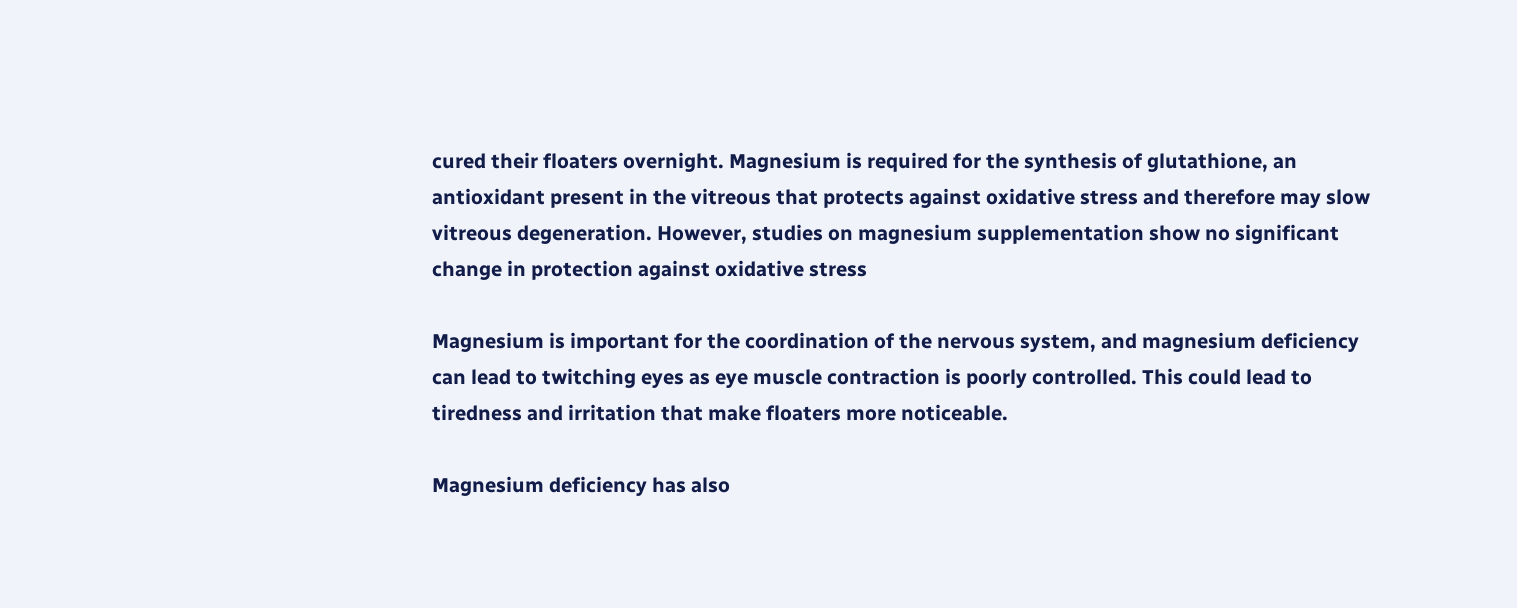cured their floaters overnight. Magnesium is required for the synthesis of glutathione, an antioxidant present in the vitreous that protects against oxidative stress and therefore may slow vitreous degeneration. However, studies on magnesium supplementation show no significant change in protection against oxidative stress

Magnesium is important for the coordination of the nervous system, and magnesium deficiency can lead to twitching eyes as eye muscle contraction is poorly controlled. This could lead to tiredness and irritation that make floaters more noticeable.

Magnesium deficiency has also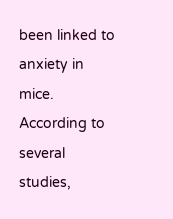been linked to anxiety in mice. According to several studies,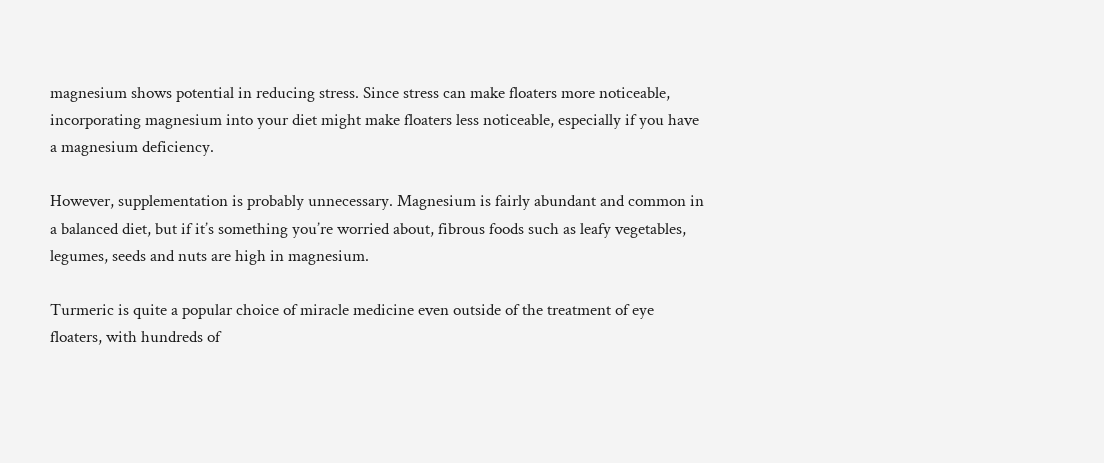magnesium shows potential in reducing stress. Since stress can make floaters more noticeable, incorporating magnesium into your diet might make floaters less noticeable, especially if you have a magnesium deficiency.

However, supplementation is probably unnecessary. Magnesium is fairly abundant and common in a balanced diet, but if it’s something you’re worried about, fibrous foods such as leafy vegetables, legumes, seeds and nuts are high in magnesium.

Turmeric is quite a popular choice of miracle medicine even outside of the treatment of eye floaters, with hundreds of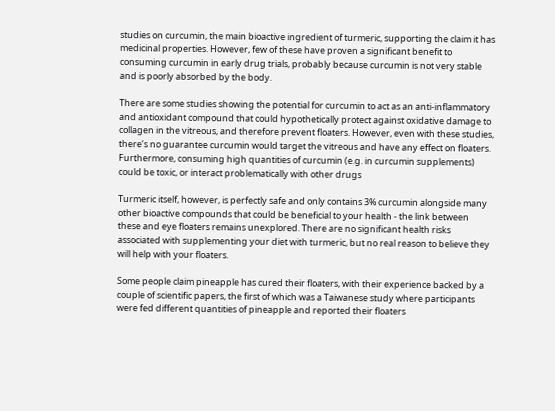studies on curcumin, the main bioactive ingredient of turmeric, supporting the claim it has medicinal properties. However, few of these have proven a significant benefit to consuming curcumin in early drug trials, probably because curcumin is not very stable and is poorly absorbed by the body.

There are some studies showing the potential for curcumin to act as an anti-inflammatory and antioxidant compound that could hypothetically protect against oxidative damage to collagen in the vitreous, and therefore prevent floaters. However, even with these studies, there’s no guarantee curcumin would target the vitreous and have any effect on floaters. Furthermore, consuming high quantities of curcumin (e.g. in curcumin supplements) could be toxic, or interact problematically with other drugs

Turmeric itself, however, is perfectly safe and only contains 3% curcumin alongside many other bioactive compounds that could be beneficial to your health - the link between these and eye floaters remains unexplored. There are no significant health risks associated with supplementing your diet with turmeric, but no real reason to believe they will help with your floaters.

Some people claim pineapple has cured their floaters, with their experience backed by a couple of scientific papers, the first of which was a Taiwanese study where participants were fed different quantities of pineapple and reported their floaters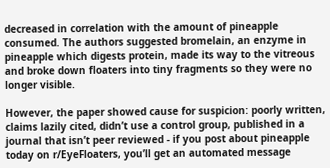decreased in correlation with the amount of pineapple consumed. The authors suggested bromelain, an enzyme in pineapple which digests protein, made its way to the vitreous and broke down floaters into tiny fragments so they were no longer visible.

However, the paper showed cause for suspicion: poorly written, claims lazily cited, didn’t use a control group, published in a journal that isn’t peer reviewed - if you post about pineapple today on r/EyeFloaters, you’ll get an automated message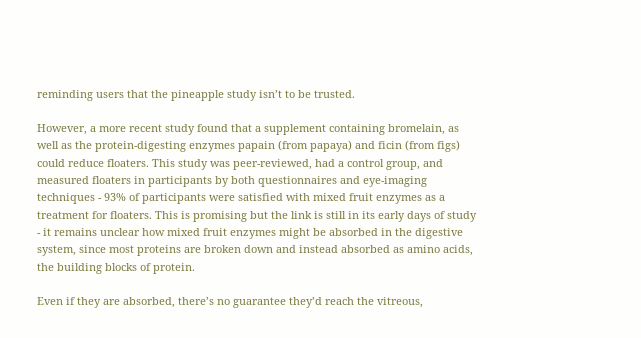reminding users that the pineapple study isn’t to be trusted.

However, a more recent study found that a supplement containing bromelain, as well as the protein-digesting enzymes papain (from papaya) and ficin (from figs) could reduce floaters. This study was peer-reviewed, had a control group, and measured floaters in participants by both questionnaires and eye-imaging techniques - 93% of participants were satisfied with mixed fruit enzymes as a treatment for floaters. This is promising but the link is still in its early days of study - it remains unclear how mixed fruit enzymes might be absorbed in the digestive system, since most proteins are broken down and instead absorbed as amino acids, the building blocks of protein.

Even if they are absorbed, there’s no guarantee they’d reach the vitreous,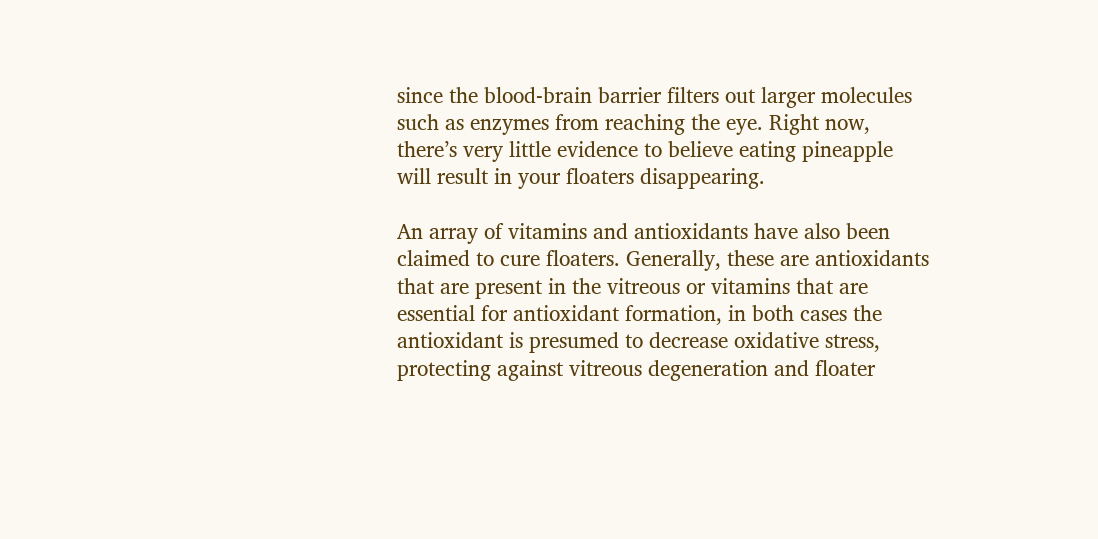since the blood-brain barrier filters out larger molecules such as enzymes from reaching the eye. Right now, there’s very little evidence to believe eating pineapple will result in your floaters disappearing.

An array of vitamins and antioxidants have also been claimed to cure floaters. Generally, these are antioxidants that are present in the vitreous or vitamins that are essential for antioxidant formation, in both cases the antioxidant is presumed to decrease oxidative stress, protecting against vitreous degeneration and floater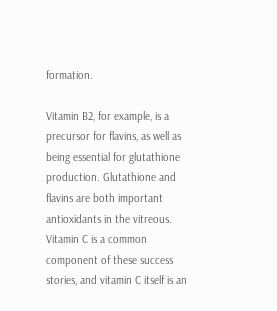formation.

Vitamin B2, for example, is a precursor for flavins, as well as being essential for glutathione production. Glutathione and flavins are both important antioxidants in the vitreous. Vitamin C is a common component of these success stories, and vitamin C itself is an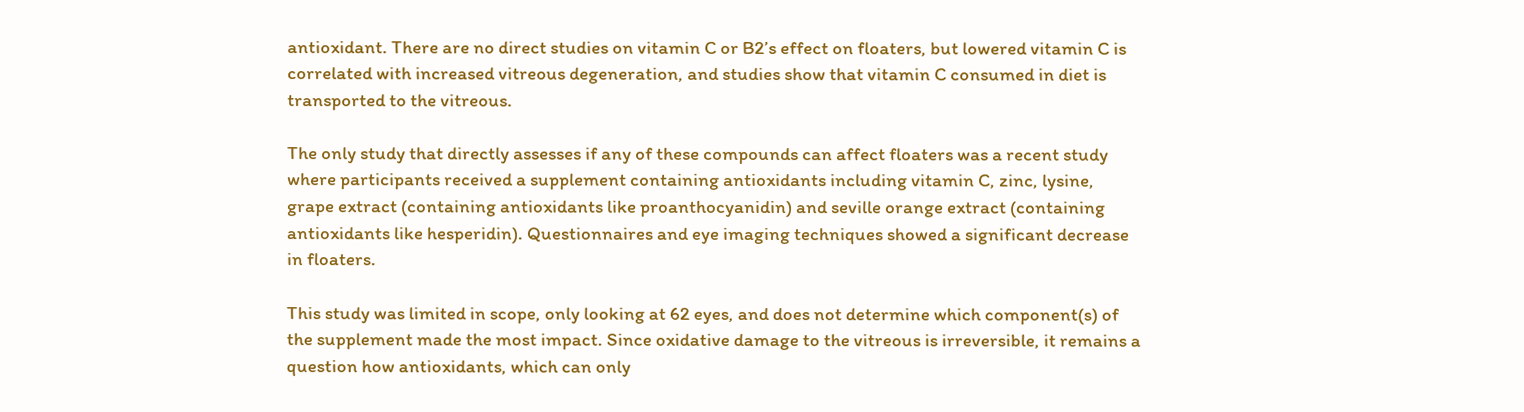antioxidant. There are no direct studies on vitamin C or B2’s effect on floaters, but lowered vitamin C is correlated with increased vitreous degeneration, and studies show that vitamin C consumed in diet is transported to the vitreous.

The only study that directly assesses if any of these compounds can affect floaters was a recent study where participants received a supplement containing antioxidants including vitamin C, zinc, lysine, grape extract (containing antioxidants like proanthocyanidin) and seville orange extract (containing antioxidants like hesperidin). Questionnaires and eye imaging techniques showed a significant decrease in floaters.

This study was limited in scope, only looking at 62 eyes, and does not determine which component(s) of the supplement made the most impact. Since oxidative damage to the vitreous is irreversible, it remains a question how antioxidants, which can only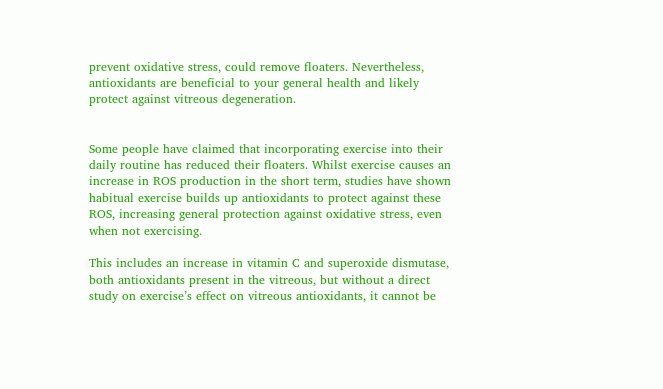prevent oxidative stress, could remove floaters. Nevertheless, antioxidants are beneficial to your general health and likely protect against vitreous degeneration.


Some people have claimed that incorporating exercise into their daily routine has reduced their floaters. Whilst exercise causes an increase in ROS production in the short term, studies have shown habitual exercise builds up antioxidants to protect against these ROS, increasing general protection against oxidative stress, even when not exercising.

This includes an increase in vitamin C and superoxide dismutase, both antioxidants present in the vitreous, but without a direct study on exercise’s effect on vitreous antioxidants, it cannot be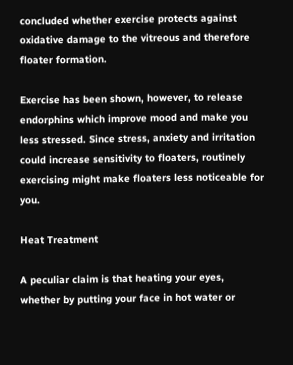concluded whether exercise protects against oxidative damage to the vitreous and therefore floater formation.

Exercise has been shown, however, to release endorphins which improve mood and make you less stressed. Since stress, anxiety and irritation could increase sensitivity to floaters, routinely exercising might make floaters less noticeable for you.

Heat Treatment

A peculiar claim is that heating your eyes, whether by putting your face in hot water or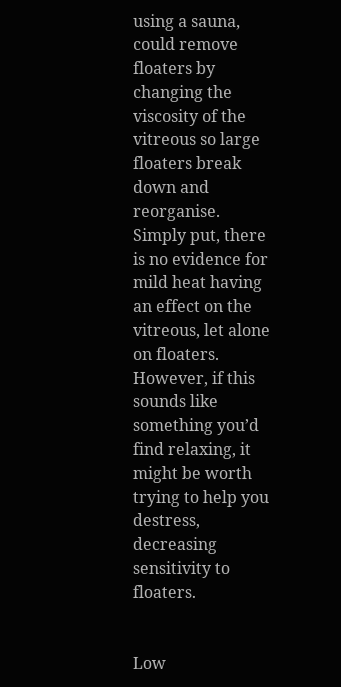using a sauna, could remove floaters by changing the viscosity of the vitreous so large floaters break down and reorganise. Simply put, there is no evidence for mild heat having an effect on the vitreous, let alone on floaters. However, if this sounds like something you’d find relaxing, it might be worth trying to help you destress, decreasing sensitivity to floaters.


Low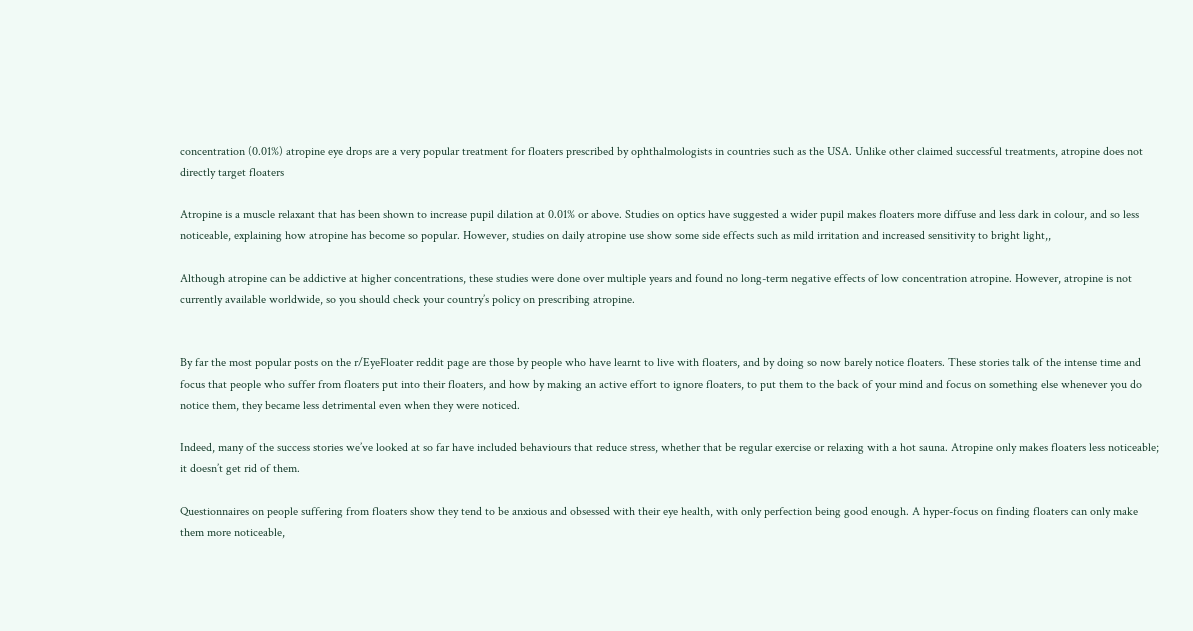concentration (0.01%) atropine eye drops are a very popular treatment for floaters prescribed by ophthalmologists in countries such as the USA. Unlike other claimed successful treatments, atropine does not directly target floaters

Atropine is a muscle relaxant that has been shown to increase pupil dilation at 0.01% or above. Studies on optics have suggested a wider pupil makes floaters more diffuse and less dark in colour, and so less noticeable, explaining how atropine has become so popular. However, studies on daily atropine use show some side effects such as mild irritation and increased sensitivity to bright light,,

Although atropine can be addictive at higher concentrations, these studies were done over multiple years and found no long-term negative effects of low concentration atropine. However, atropine is not currently available worldwide, so you should check your country’s policy on prescribing atropine.


By far the most popular posts on the r/EyeFloater reddit page are those by people who have learnt to live with floaters, and by doing so now barely notice floaters. These stories talk of the intense time and focus that people who suffer from floaters put into their floaters, and how by making an active effort to ignore floaters, to put them to the back of your mind and focus on something else whenever you do notice them, they became less detrimental even when they were noticed.

Indeed, many of the success stories we’ve looked at so far have included behaviours that reduce stress, whether that be regular exercise or relaxing with a hot sauna. Atropine only makes floaters less noticeable; it doesn’t get rid of them.

Questionnaires on people suffering from floaters show they tend to be anxious and obsessed with their eye health, with only perfection being good enough. A hyper-focus on finding floaters can only make them more noticeable,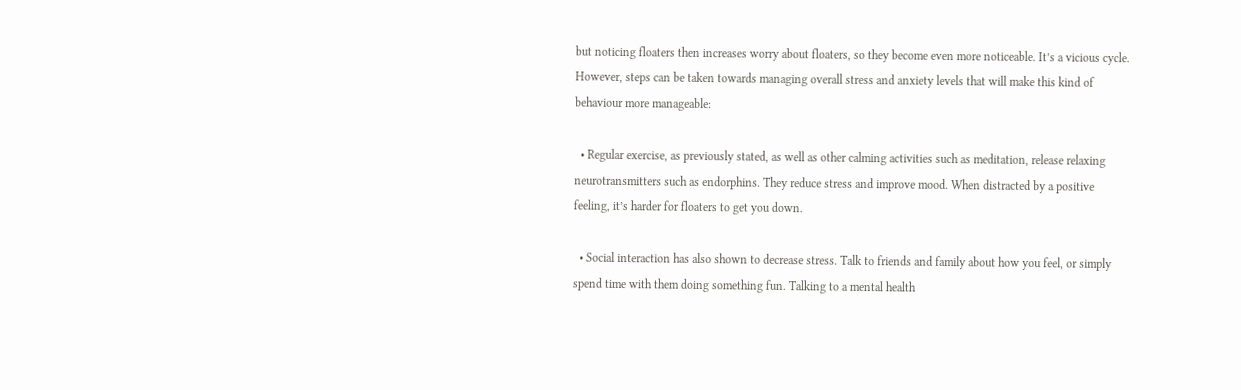but noticing floaters then increases worry about floaters, so they become even more noticeable. It’s a vicious cycle. However, steps can be taken towards managing overall stress and anxiety levels that will make this kind of behaviour more manageable:

  • Regular exercise, as previously stated, as well as other calming activities such as meditation, release relaxing neurotransmitters such as endorphins. They reduce stress and improve mood. When distracted by a positive feeling, it’s harder for floaters to get you down.

  • Social interaction has also shown to decrease stress. Talk to friends and family about how you feel, or simply spend time with them doing something fun. Talking to a mental health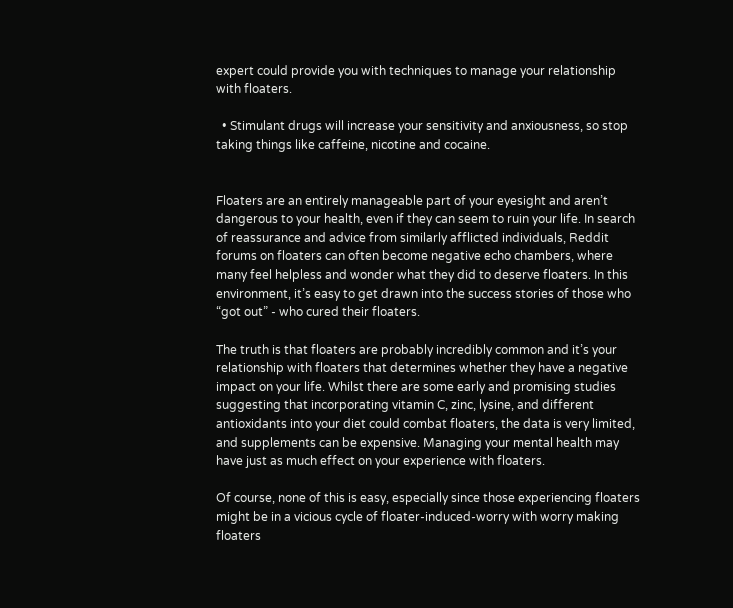expert could provide you with techniques to manage your relationship with floaters.

  • Stimulant drugs will increase your sensitivity and anxiousness, so stop taking things like caffeine, nicotine and cocaine.


Floaters are an entirely manageable part of your eyesight and aren’t dangerous to your health, even if they can seem to ruin your life. In search of reassurance and advice from similarly afflicted individuals, Reddit forums on floaters can often become negative echo chambers, where many feel helpless and wonder what they did to deserve floaters. In this environment, it’s easy to get drawn into the success stories of those who “got out” - who cured their floaters.

The truth is that floaters are probably incredibly common and it’s your relationship with floaters that determines whether they have a negative impact on your life. Whilst there are some early and promising studies suggesting that incorporating vitamin C, zinc, lysine, and different antioxidants into your diet could combat floaters, the data is very limited, and supplements can be expensive. Managing your mental health may have just as much effect on your experience with floaters.

Of course, none of this is easy, especially since those experiencing floaters might be in a vicious cycle of floater-induced-worry with worry making floaters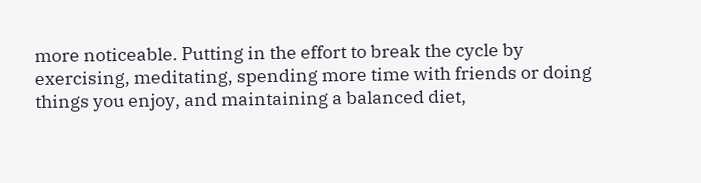more noticeable. Putting in the effort to break the cycle by exercising, meditating, spending more time with friends or doing things you enjoy, and maintaining a balanced diet,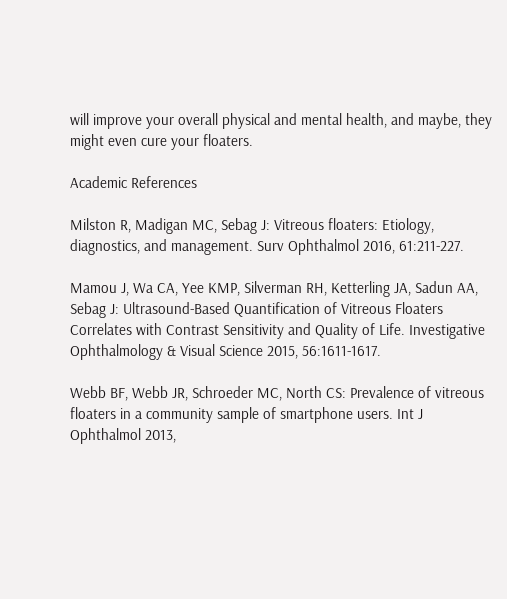will improve your overall physical and mental health, and maybe, they might even cure your floaters.

Academic References

Milston R, Madigan MC, Sebag J: Vitreous floaters: Etiology, diagnostics, and management. Surv Ophthalmol 2016, 61:211-227.

Mamou J, Wa CA, Yee KMP, Silverman RH, Ketterling JA, Sadun AA, Sebag J: Ultrasound-Based Quantification of Vitreous Floaters Correlates with Contrast Sensitivity and Quality of Life. Investigative Ophthalmology & Visual Science 2015, 56:1611-1617.

Webb BF, Webb JR, Schroeder MC, North CS: Prevalence of vitreous floaters in a community sample of smartphone users. Int J Ophthalmol 2013,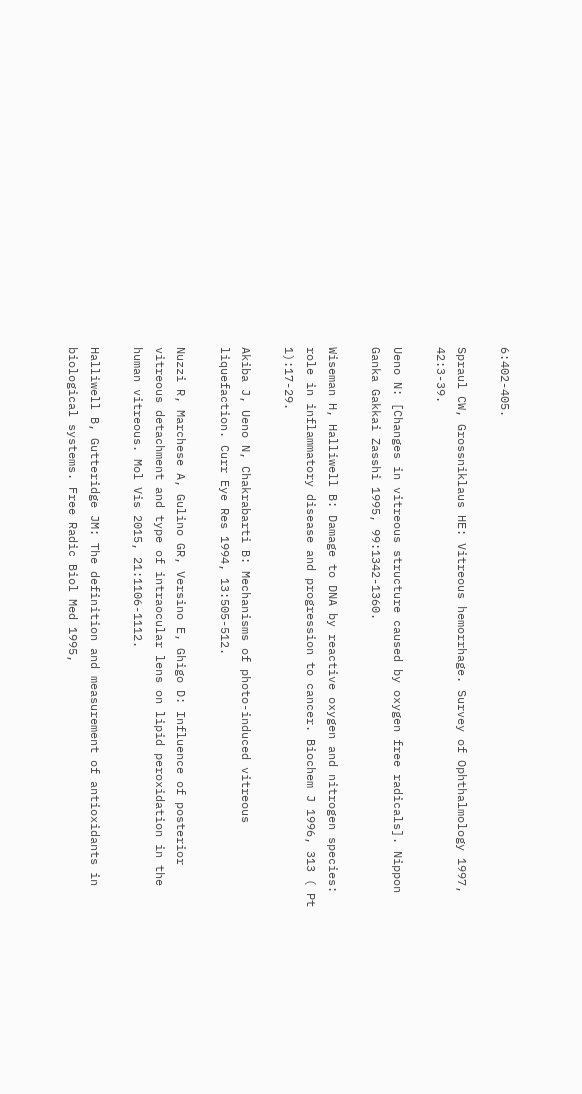6:402-405.

Spraul CW, Grossniklaus HE: Vitreous hemorrhage. Survey of Ophthalmology 1997, 42:3-39.

Ueno N: [Changes in vitreous structure caused by oxygen free radicals]. Nippon Ganka Gakkai Zasshi 1995, 99:1342-1360.

Wiseman H, Halliwell B: Damage to DNA by reactive oxygen and nitrogen species: role in inflammatory disease and progression to cancer. Biochem J 1996, 313 ( Pt 1):17-29.

Akiba J, Ueno N, Chakrabarti B: Mechanisms of photo-induced vitreous liquefaction. Curr Eye Res 1994, 13:505-512.

Nuzzi R, Marchese A, Gulino GR, Versino E, Ghigo D: Influence of posterior vitreous detachment and type of intraocular lens on lipid peroxidation in the human vitreous. Mol Vis 2015, 21:1106-1112.

Halliwell B, Gutteridge JM: The definition and measurement of antioxidants in biological systems. Free Radic Biol Med 1995,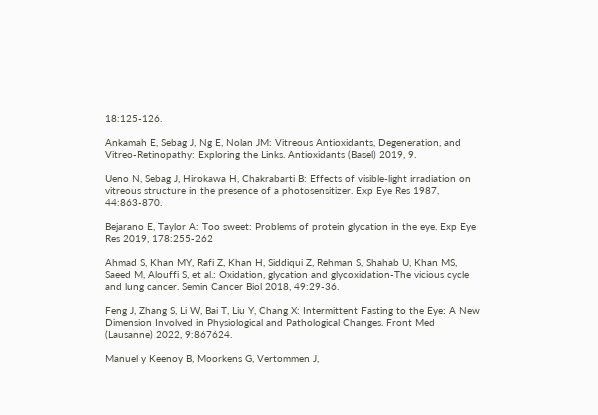18:125-126.

Ankamah E, Sebag J, Ng E, Nolan JM: Vitreous Antioxidants, Degeneration, and Vitreo-Retinopathy: Exploring the Links. Antioxidants (Basel) 2019, 9.

Ueno N, Sebag J, Hirokawa H, Chakrabarti B: Effects of visible-light irradiation on vitreous structure in the presence of a photosensitizer. Exp Eye Res 1987, 44:863-870.

Bejarano E, Taylor A: Too sweet: Problems of protein glycation in the eye. Exp Eye Res 2019, 178:255-262

Ahmad S, Khan MY, Rafi Z, Khan H, Siddiqui Z, Rehman S, Shahab U, Khan MS, Saeed M, Alouffi S, et al.: Oxidation, glycation and glycoxidation-The vicious cycle and lung cancer. Semin Cancer Biol 2018, 49:29-36.

Feng J, Zhang S, Li W, Bai T, Liu Y, Chang X: Intermittent Fasting to the Eye: A New Dimension Involved in Physiological and Pathological Changes. Front Med (Lausanne) 2022, 9:867624.

Manuel y Keenoy B, Moorkens G, Vertommen J,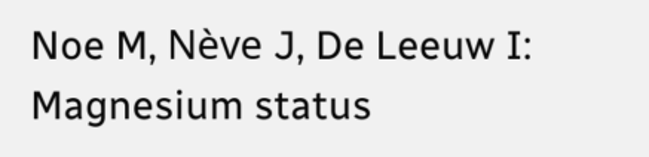Noe M, Nève J, De Leeuw I: Magnesium status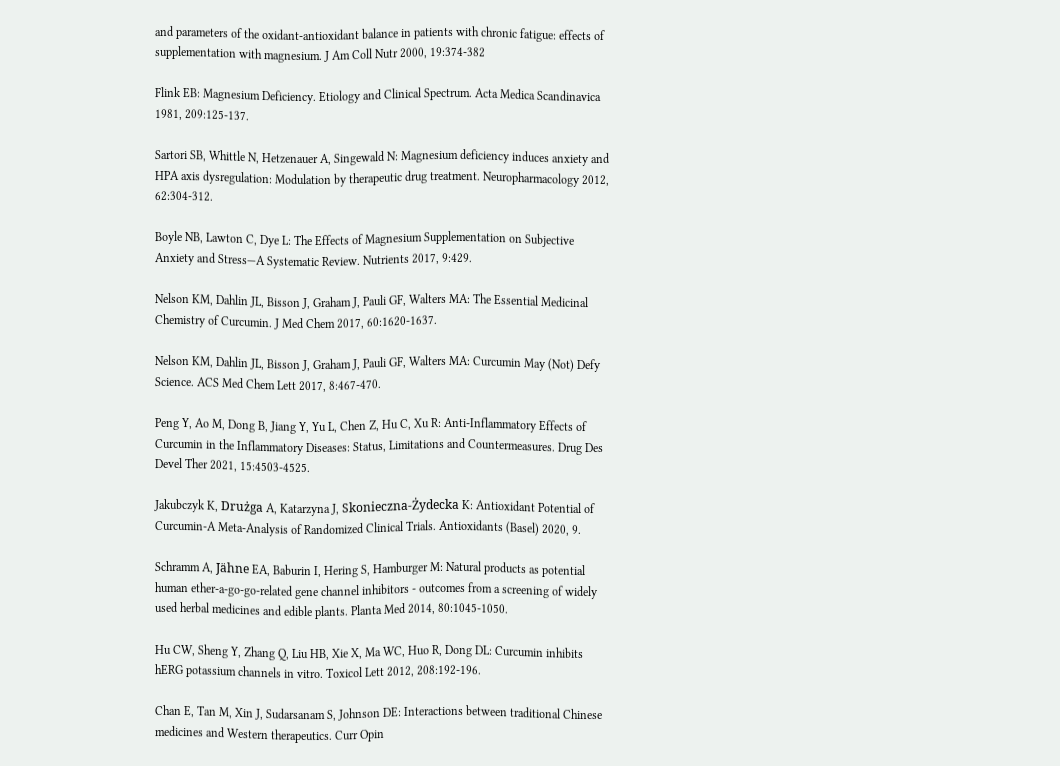and parameters of the oxidant-antioxidant balance in patients with chronic fatigue: effects of supplementation with magnesium. J Am Coll Nutr 2000, 19:374-382

Flink EB: Magnesium Deficiency. Etiology and Clinical Spectrum. Acta Medica Scandinavica 1981, 209:125-137.

Sartori SB, Whittle N, Hetzenauer A, Singewald N: Magnesium deficiency induces anxiety and HPA axis dysregulation: Modulation by therapeutic drug treatment. Neuropharmacology 2012, 62:304-312.

Boyle NB, Lawton C, Dye L: The Effects of Magnesium Supplementation on Subjective Anxiety and Stress—A Systematic Review. Nutrients 2017, 9:429.

Nelson KM, Dahlin JL, Bisson J, Graham J, Pauli GF, Walters MA: The Essential Medicinal Chemistry of Curcumin. J Med Chem 2017, 60:1620-1637.

Nelson KM, Dahlin JL, Bisson J, Graham J, Pauli GF, Walters MA: Curcumin May (Not) Defy Science. ACS Med Chem Lett 2017, 8:467-470.

Peng Y, Ao M, Dong B, Jiang Y, Yu L, Chen Z, Hu C, Xu R: Anti-Inflammatory Effects of Curcumin in the Inflammatory Diseases: Status, Limitations and Countermeasures. Drug Des Devel Ther 2021, 15:4503-4525.

Jakubczyk K, Drużga A, Katarzyna J, Skonieczna-Żydecka K: Antioxidant Potential of Curcumin-A Meta-Analysis of Randomized Clinical Trials. Antioxidants (Basel) 2020, 9.

Schramm A, Jähne EA, Baburin I, Hering S, Hamburger M: Natural products as potential human ether-a-go-go-related gene channel inhibitors - outcomes from a screening of widely used herbal medicines and edible plants. Planta Med 2014, 80:1045-1050.

Hu CW, Sheng Y, Zhang Q, Liu HB, Xie X, Ma WC, Huo R, Dong DL: Curcumin inhibits hERG potassium channels in vitro. Toxicol Lett 2012, 208:192-196.

Chan E, Tan M, Xin J, Sudarsanam S, Johnson DE: Interactions between traditional Chinese medicines and Western therapeutics. Curr Opin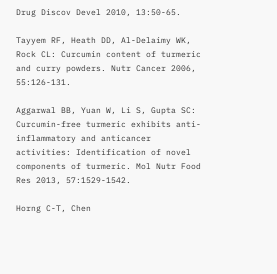Drug Discov Devel 2010, 13:50-65.

Tayyem RF, Heath DD, Al-Delaimy WK, Rock CL: Curcumin content of turmeric and curry powders. Nutr Cancer 2006, 55:126-131.

Aggarwal BB, Yuan W, Li S, Gupta SC: Curcumin-free turmeric exhibits anti-inflammatory and anticancer activities: Identification of novel components of turmeric. Mol Nutr Food Res 2013, 57:1529-1542.

Horng C-T, Chen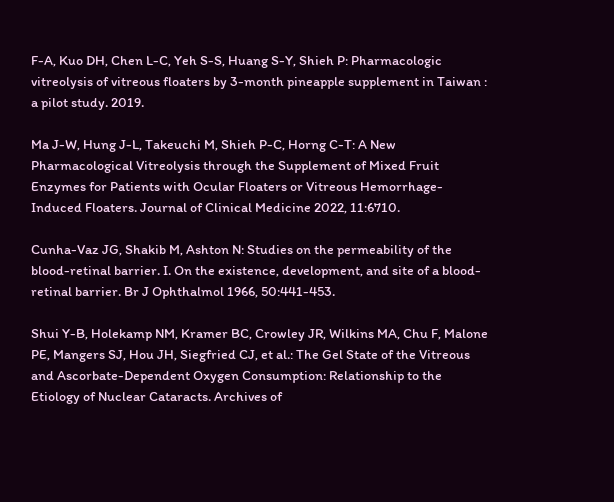F-A, Kuo DH, Chen L-C, Yeh S-S, Huang S-Y, Shieh P: Pharmacologic vitreolysis of vitreous floaters by 3-month pineapple supplement in Taiwan : a pilot study. 2019.

Ma J-W, Hung J-L, Takeuchi M, Shieh P-C, Horng C-T: A New Pharmacological Vitreolysis through the Supplement of Mixed Fruit Enzymes for Patients with Ocular Floaters or Vitreous Hemorrhage-Induced Floaters. Journal of Clinical Medicine 2022, 11:6710.

Cunha-Vaz JG, Shakib M, Ashton N: Studies on the permeability of the blood-retinal barrier. I. On the existence, development, and site of a blood-retinal barrier. Br J Ophthalmol 1966, 50:441-453.

Shui Y-B, Holekamp NM, Kramer BC, Crowley JR, Wilkins MA, Chu F, Malone PE, Mangers SJ, Hou JH, Siegfried CJ, et al.: The Gel State of the Vitreous and Ascorbate-Dependent Oxygen Consumption: Relationship to the Etiology of Nuclear Cataracts. Archives of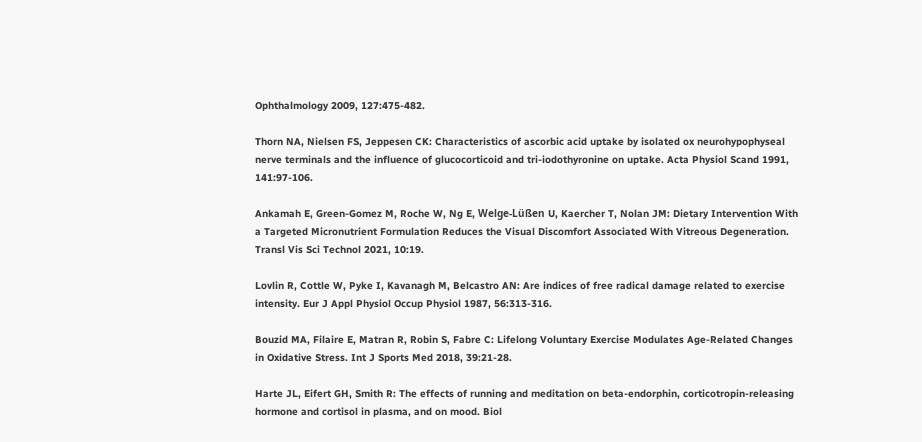Ophthalmology 2009, 127:475-482.

Thorn NA, Nielsen FS, Jeppesen CK: Characteristics of ascorbic acid uptake by isolated ox neurohypophyseal nerve terminals and the influence of glucocorticoid and tri-iodothyronine on uptake. Acta Physiol Scand 1991, 141:97-106.

Ankamah E, Green-Gomez M, Roche W, Ng E, Welge-Lüßen U, Kaercher T, Nolan JM: Dietary Intervention With a Targeted Micronutrient Formulation Reduces the Visual Discomfort Associated With Vitreous Degeneration. Transl Vis Sci Technol 2021, 10:19.

Lovlin R, Cottle W, Pyke I, Kavanagh M, Belcastro AN: Are indices of free radical damage related to exercise intensity. Eur J Appl Physiol Occup Physiol 1987, 56:313-316.

Bouzid MA, Filaire E, Matran R, Robin S, Fabre C: Lifelong Voluntary Exercise Modulates Age-Related Changes in Oxidative Stress. Int J Sports Med 2018, 39:21-28.

Harte JL, Eifert GH, Smith R: The effects of running and meditation on beta-endorphin, corticotropin-releasing hormone and cortisol in plasma, and on mood. Biol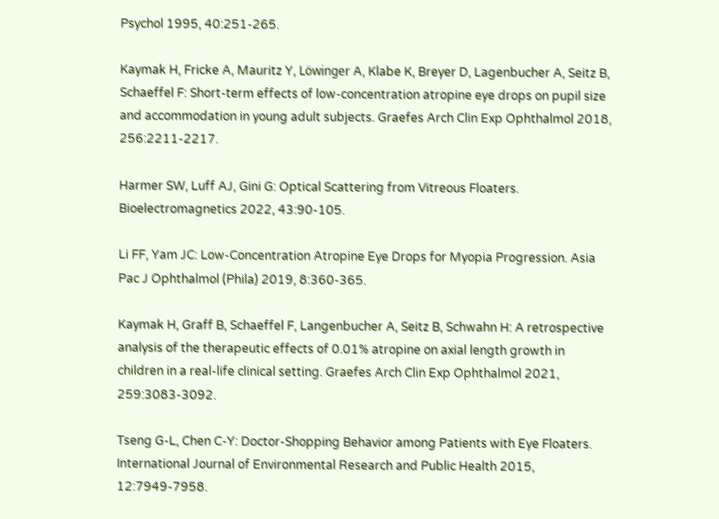Psychol 1995, 40:251-265.

Kaymak H, Fricke A, Mauritz Y, Löwinger A, Klabe K, Breyer D, Lagenbucher A, Seitz B, Schaeffel F: Short-term effects of low-concentration atropine eye drops on pupil size and accommodation in young adult subjects. Graefes Arch Clin Exp Ophthalmol 2018, 256:2211-2217.

Harmer SW, Luff AJ, Gini G: Optical Scattering from Vitreous Floaters. Bioelectromagnetics 2022, 43:90-105.

Li FF, Yam JC: Low-Concentration Atropine Eye Drops for Myopia Progression. Asia Pac J Ophthalmol (Phila) 2019, 8:360-365.

Kaymak H, Graff B, Schaeffel F, Langenbucher A, Seitz B, Schwahn H: A retrospective analysis of the therapeutic effects of 0.01% atropine on axial length growth in children in a real-life clinical setting. Graefes Arch Clin Exp Ophthalmol 2021, 259:3083-3092.

Tseng G-L, Chen C-Y: Doctor-Shopping Behavior among Patients with Eye Floaters. International Journal of Environmental Research and Public Health 2015, 12:7949-7958.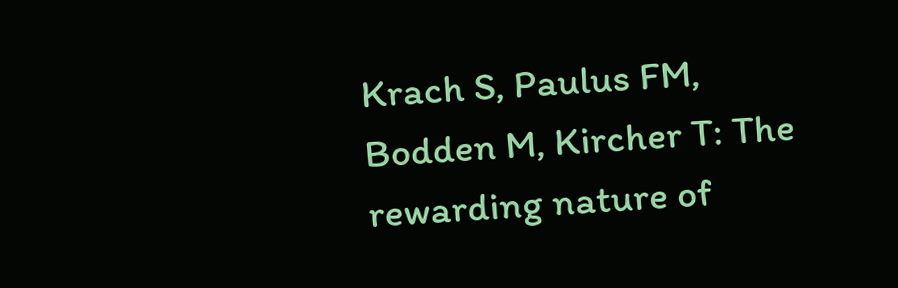Krach S, Paulus FM, Bodden M, Kircher T: The rewarding nature of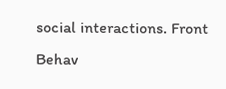social interactions. Front Behav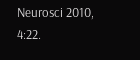Neurosci 2010, 4:22.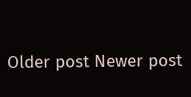Older post Newer post